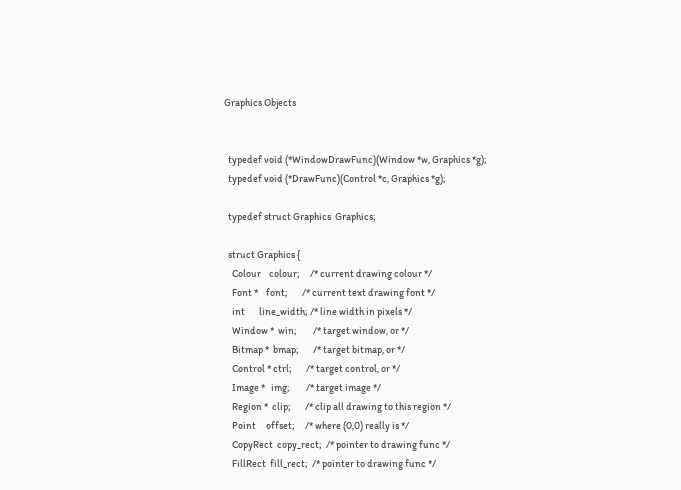Graphics Objects


  typedef void (*WindowDrawFunc)(Window *w, Graphics *g);
  typedef void (*DrawFunc)(Control *c, Graphics *g);

  typedef struct Graphics  Graphics;

  struct Graphics {
    Colour    colour;     /* current drawing colour */
    Font *    font;       /* current text drawing font */
    int       line_width; /* line width in pixels */
    Window *  win;        /* target window, or */
    Bitmap *  bmap;       /* target bitmap, or */
    Control * ctrl;       /* target control, or */
    Image *   img;        /* target image */
    Region *  clip;       /* clip all drawing to this region */
    Point     offset;     /* where (0,0) really is */
    CopyRect  copy_rect;  /* pointer to drawing func */
    FillRect  fill_rect;  /* pointer to drawing func */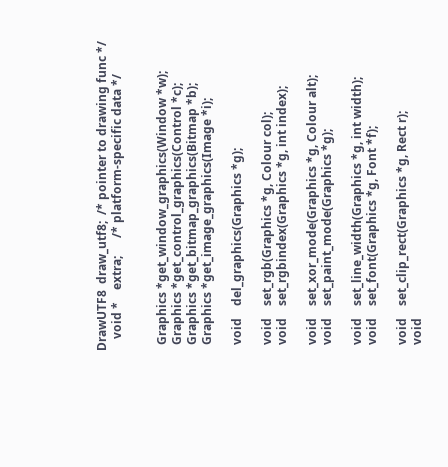DrawUTF8  draw_utf8;  /* pointer to drawing func */
    void *    extra;      /* platform-specific data */


  Graphics *get_window_graphics(Window *w);
  Graphics *get_control_graphics(Control *c);
  Graphics *get_bitmap_graphics(Bitmap *b);
  Graphics *get_image_graphics(Image *i);

  void    del_graphics(Graphics *g);

  void    set_rgb(Graphics *g, Colour col);
  void    set_rgbindex(Graphics *g, int index);

  void    set_xor_mode(Graphics *g, Colour alt);
  void    set_paint_mode(Graphics *g);

  void    set_line_width(Graphics *g, int width);
  void    set_font(Graphics *g, Font *f);

  void    set_clip_rect(Graphics *g, Rect r);
  void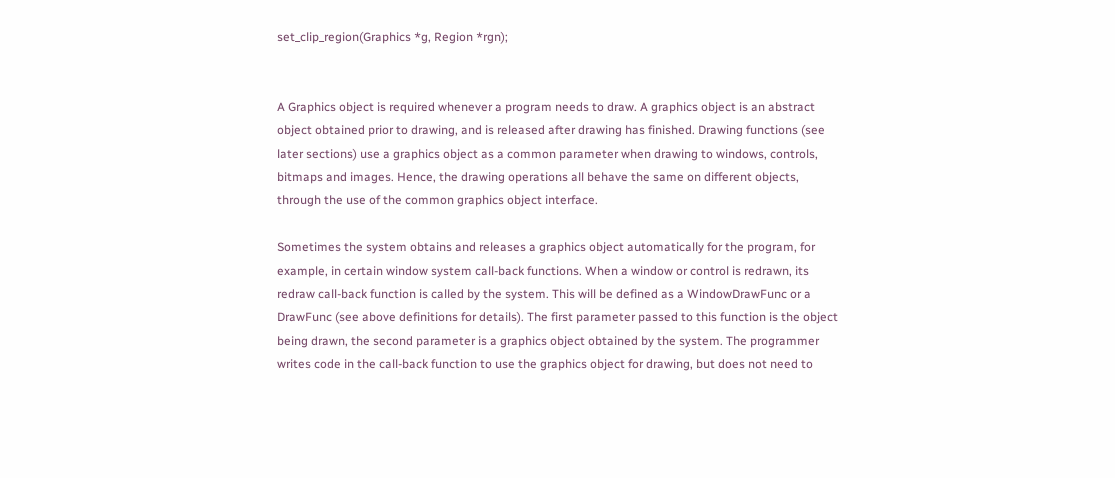set_clip_region(Graphics *g, Region *rgn);


A Graphics object is required whenever a program needs to draw. A graphics object is an abstract object obtained prior to drawing, and is released after drawing has finished. Drawing functions (see later sections) use a graphics object as a common parameter when drawing to windows, controls, bitmaps and images. Hence, the drawing operations all behave the same on different objects, through the use of the common graphics object interface.

Sometimes the system obtains and releases a graphics object automatically for the program, for example, in certain window system call-back functions. When a window or control is redrawn, its redraw call-back function is called by the system. This will be defined as a WindowDrawFunc or a DrawFunc (see above definitions for details). The first parameter passed to this function is the object being drawn, the second parameter is a graphics object obtained by the system. The programmer writes code in the call-back function to use the graphics object for drawing, but does not need to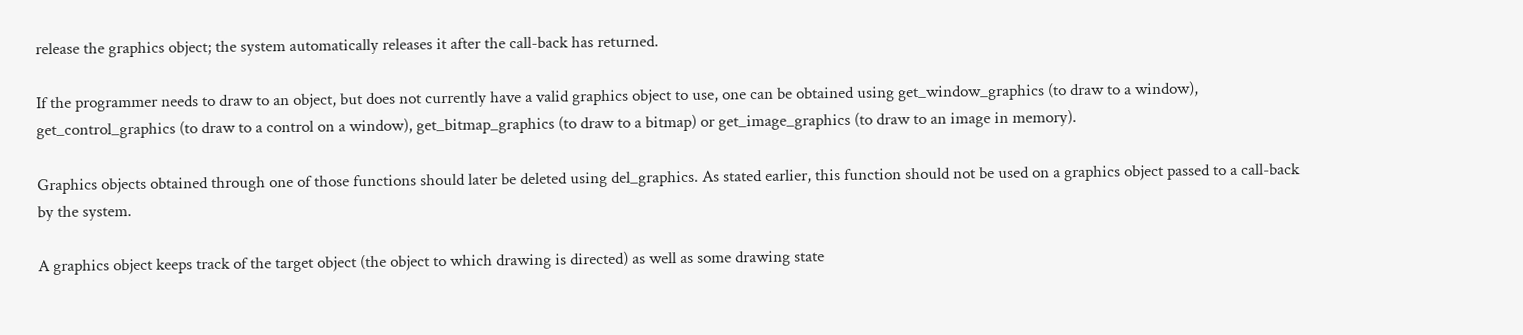release the graphics object; the system automatically releases it after the call-back has returned.

If the programmer needs to draw to an object, but does not currently have a valid graphics object to use, one can be obtained using get_window_graphics (to draw to a window), get_control_graphics (to draw to a control on a window), get_bitmap_graphics (to draw to a bitmap) or get_image_graphics (to draw to an image in memory).

Graphics objects obtained through one of those functions should later be deleted using del_graphics. As stated earlier, this function should not be used on a graphics object passed to a call-back by the system.

A graphics object keeps track of the target object (the object to which drawing is directed) as well as some drawing state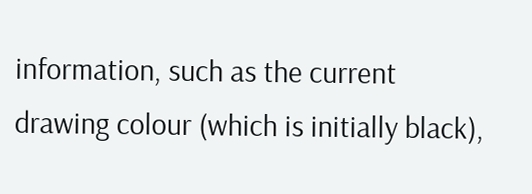information, such as the current drawing colour (which is initially black),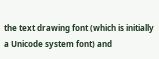the text drawing font (which is initially a Unicode system font) and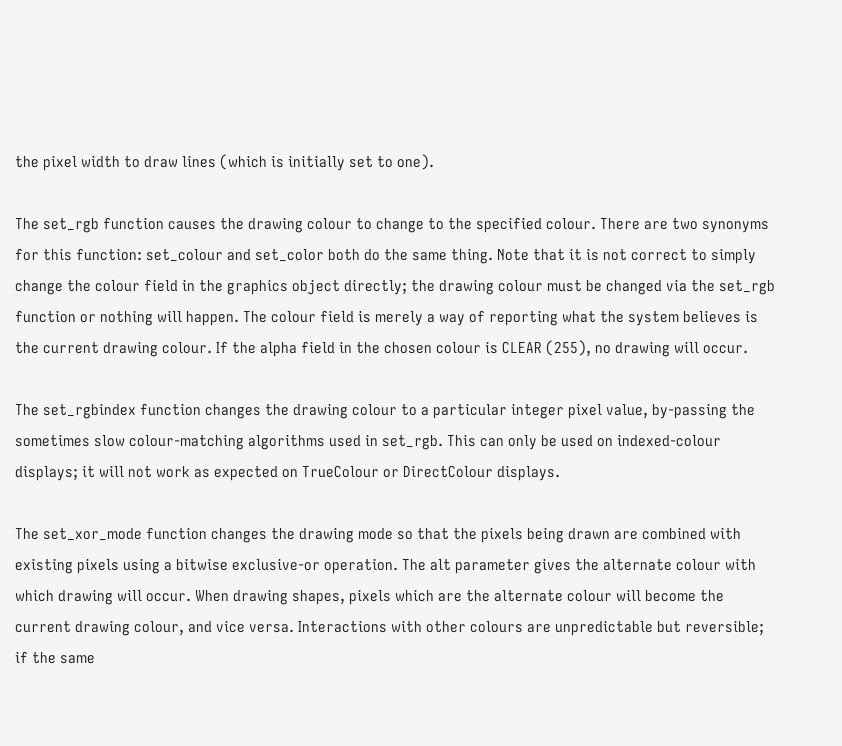the pixel width to draw lines (which is initially set to one).

The set_rgb function causes the drawing colour to change to the specified colour. There are two synonyms for this function: set_colour and set_color both do the same thing. Note that it is not correct to simply change the colour field in the graphics object directly; the drawing colour must be changed via the set_rgb function or nothing will happen. The colour field is merely a way of reporting what the system believes is the current drawing colour. If the alpha field in the chosen colour is CLEAR (255), no drawing will occur.

The set_rgbindex function changes the drawing colour to a particular integer pixel value, by-passing the sometimes slow colour-matching algorithms used in set_rgb. This can only be used on indexed-colour displays; it will not work as expected on TrueColour or DirectColour displays.

The set_xor_mode function changes the drawing mode so that the pixels being drawn are combined with existing pixels using a bitwise exclusive-or operation. The alt parameter gives the alternate colour with which drawing will occur. When drawing shapes, pixels which are the alternate colour will become the current drawing colour, and vice versa. Interactions with other colours are unpredictable but reversible; if the same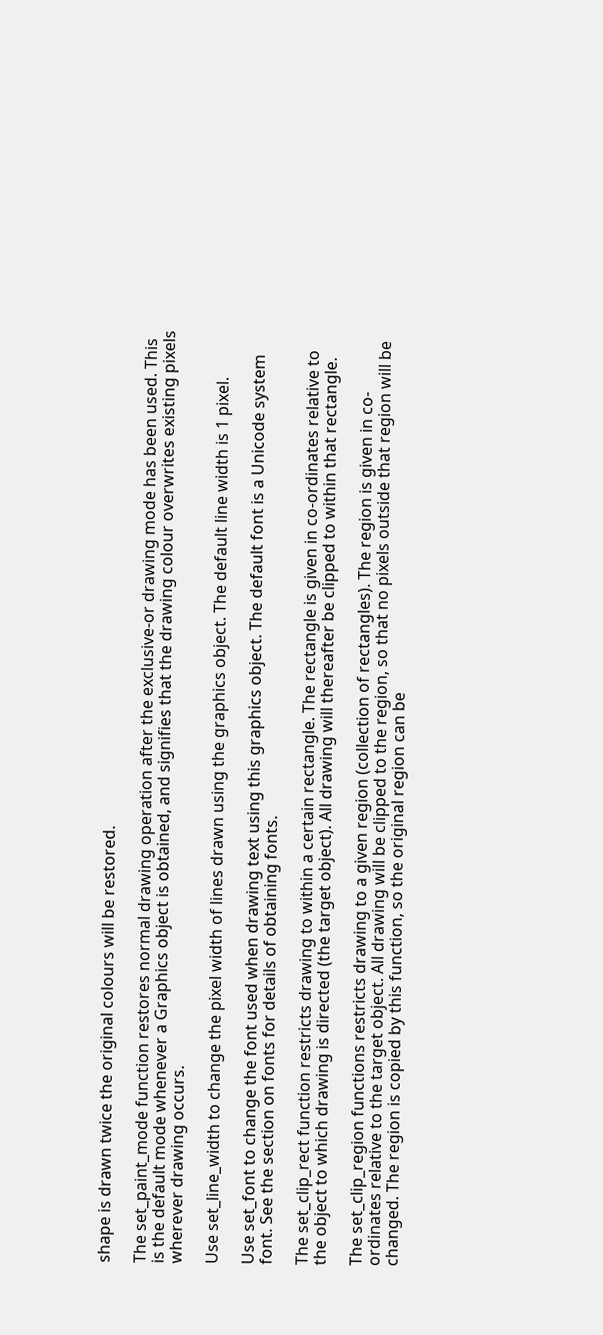shape is drawn twice the original colours will be restored.

The set_paint_mode function restores normal drawing operation after the exclusive-or drawing mode has been used. This is the default mode whenever a Graphics object is obtained, and signifies that the drawing colour overwrites existing pixels wherever drawing occurs.

Use set_line_width to change the pixel width of lines drawn using the graphics object. The default line width is 1 pixel.

Use set_font to change the font used when drawing text using this graphics object. The default font is a Unicode system font. See the section on fonts for details of obtaining fonts.

The set_clip_rect function restricts drawing to within a certain rectangle. The rectangle is given in co-ordinates relative to the object to which drawing is directed (the target object). All drawing will thereafter be clipped to within that rectangle.

The set_clip_region functions restricts drawing to a given region (collection of rectangles). The region is given in co-ordinates relative to the target object. All drawing will be clipped to the region, so that no pixels outside that region will be changed. The region is copied by this function, so the original region can be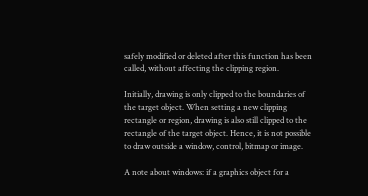safely modified or deleted after this function has been called, without affecting the clipping region.

Initially, drawing is only clipped to the boundaries of the target object. When setting a new clipping rectangle or region, drawing is also still clipped to the rectangle of the target object. Hence, it is not possible to draw outside a window, control, bitmap or image.

A note about windows: if a graphics object for a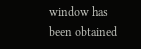window has been obtained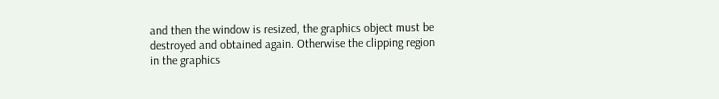and then the window is resized, the graphics object must be destroyed and obtained again. Otherwise the clipping region in the graphics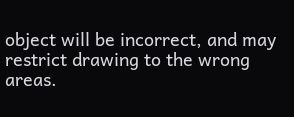object will be incorrect, and may restrict drawing to the wrong areas.